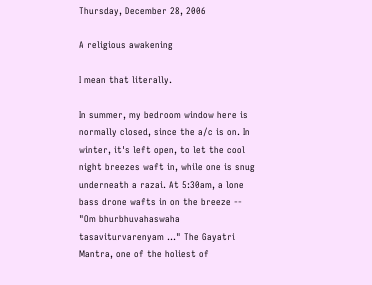Thursday, December 28, 2006

A religious awakening

I mean that literally.

In summer, my bedroom window here is normally closed, since the a/c is on. In winter, it's left open, to let the cool night breezes waft in, while one is snug underneath a razai. At 5:30am, a lone bass drone wafts in on the breeze -- "Om bhurbhuvahaswaha tasaviturvarenyam ..." The Gayatri Mantra, one of the holiest of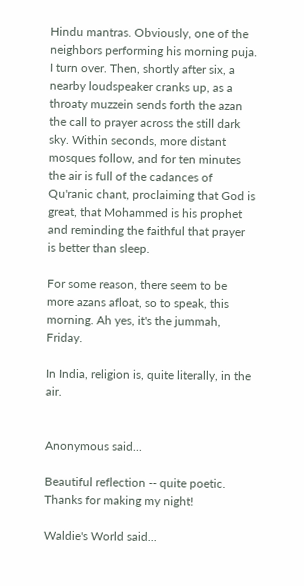Hindu mantras. Obviously, one of the neighbors performing his morning puja. I turn over. Then, shortly after six, a nearby loudspeaker cranks up, as a throaty muzzein sends forth the azan the call to prayer across the still dark sky. Within seconds, more distant mosques follow, and for ten minutes the air is full of the cadances of Qu'ranic chant, proclaiming that God is great, that Mohammed is his prophet and reminding the faithful that prayer is better than sleep.

For some reason, there seem to be more azans afloat, so to speak, this morning. Ah yes, it's the jummah, Friday.

In India, religion is, quite literally, in the air.


Anonymous said...

Beautiful reflection -- quite poetic. Thanks for making my night!

Waldie's World said...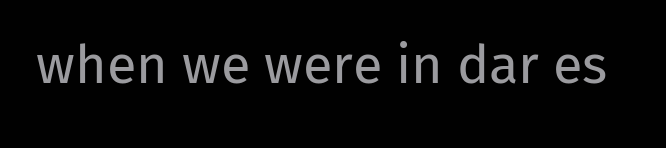when we were in dar es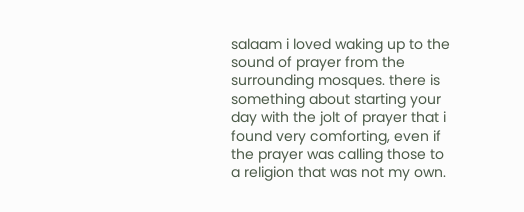salaam i loved waking up to the sound of prayer from the surrounding mosques. there is something about starting your day with the jolt of prayer that i found very comforting, even if the prayer was calling those to a religion that was not my own.